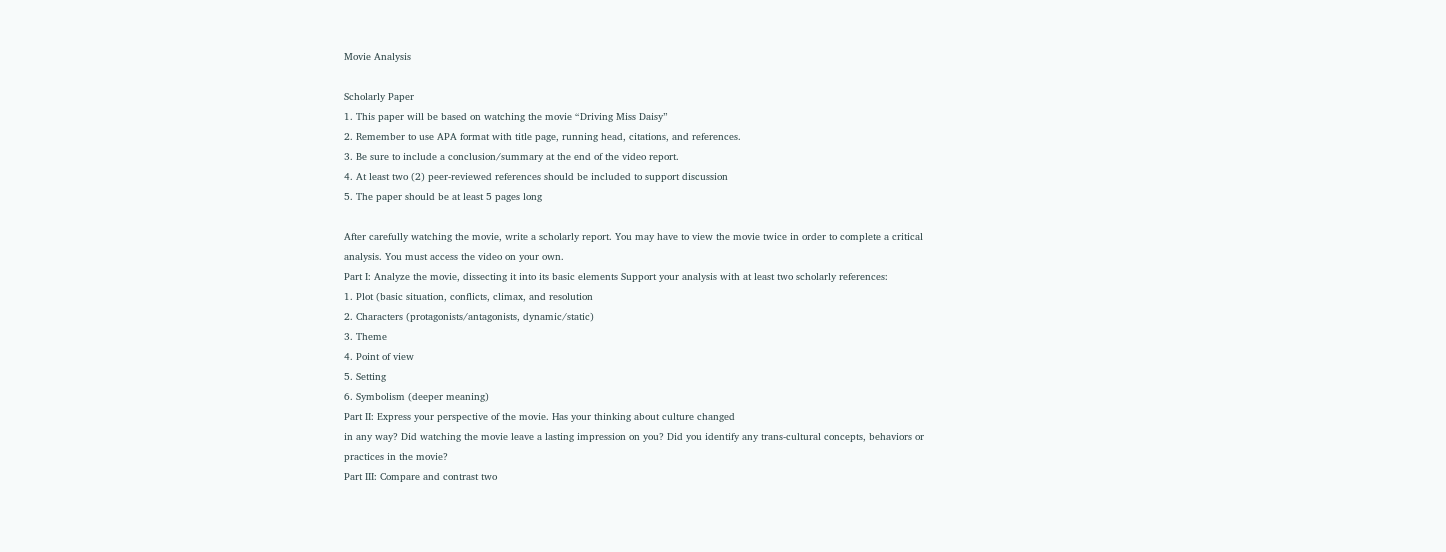Movie Analysis

Scholarly Paper
1. This paper will be based on watching the movie “Driving Miss Daisy”
2. Remember to use APA format with title page, running head, citations, and references.
3. Be sure to include a conclusion/summary at the end of the video report.
4. At least two (2) peer-reviewed references should be included to support discussion
5. The paper should be at least 5 pages long

After carefully watching the movie, write a scholarly report. You may have to view the movie twice in order to complete a critical analysis. You must access the video on your own.
Part I: Analyze the movie, dissecting it into its basic elements Support your analysis with at least two scholarly references:
1. Plot (basic situation, conflicts, climax, and resolution
2. Characters (protagonists/antagonists, dynamic/static)
3. Theme
4. Point of view
5. Setting
6. Symbolism (deeper meaning)
Part II: Express your perspective of the movie. Has your thinking about culture changed
in any way? Did watching the movie leave a lasting impression on you? Did you identify any trans-cultural concepts, behaviors or practices in the movie?
Part III: Compare and contrast two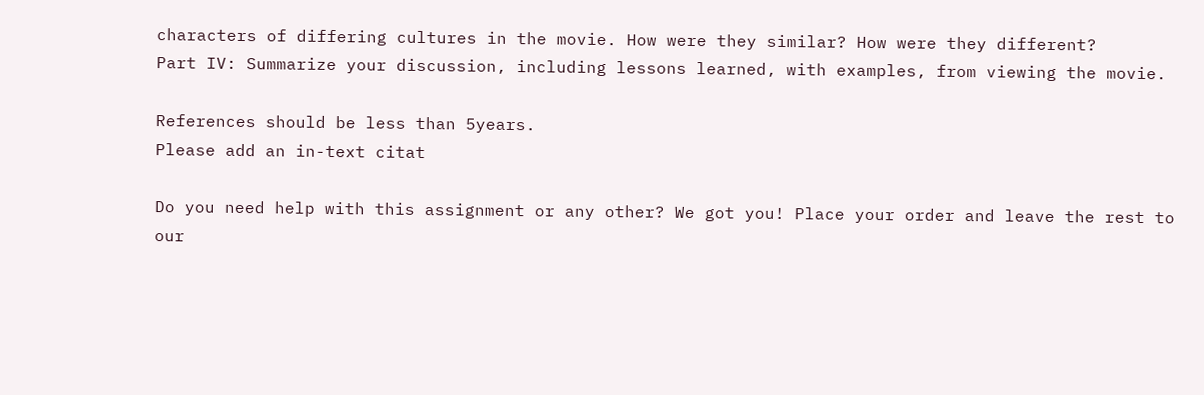characters of differing cultures in the movie. How were they similar? How were they different?
Part IV: Summarize your discussion, including lessons learned, with examples, from viewing the movie.

References should be less than 5years.
Please add an in-text citat

Do you need help with this assignment or any other? We got you! Place your order and leave the rest to our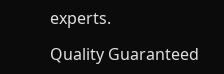experts.

Quality Guaranteed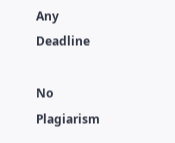Any Deadline

No Plagiarism